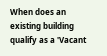When does an existing building qualify as a 'Vacant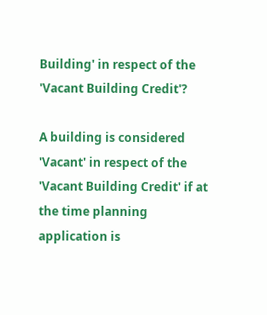Building' in respect of the 'Vacant Building Credit'?

A building is considered 'Vacant' in respect of the 'Vacant Building Credit' if at the time planning application is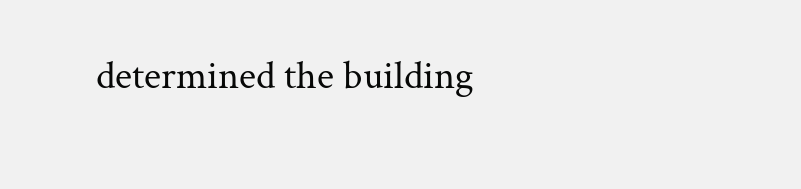determined the building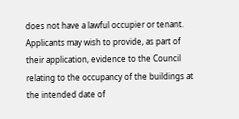does not have a lawful occupier or tenant. Applicants may wish to provide, as part of their application, evidence to the Council relating to the occupancy of the buildings at the intended date of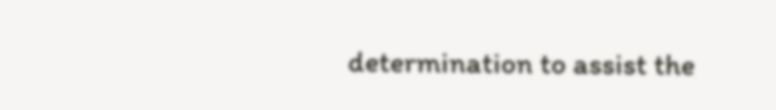determination to assist the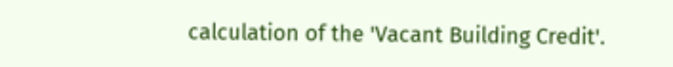calculation of the 'Vacant Building Credit'.